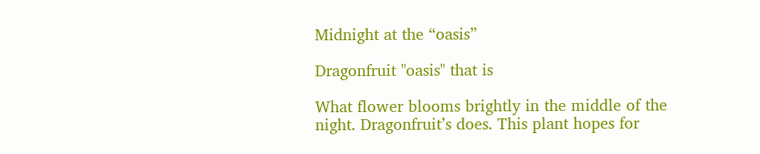Midnight at the “oasis”

Dragonfruit "oasis" that is

What flower blooms brightly in the middle of the night. Dragonfruit’s does. This plant hopes for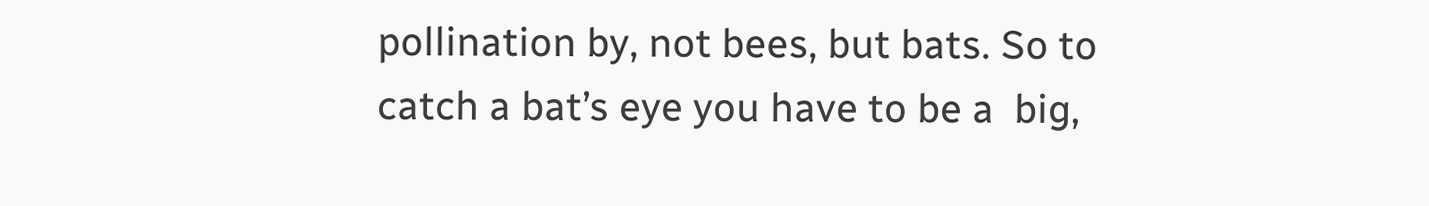pollination by, not bees, but bats. So to catch a bat’s eye you have to be a  big,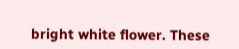bright white flower. These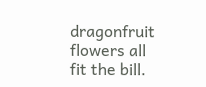dragonfruit flowers all fit the bill.